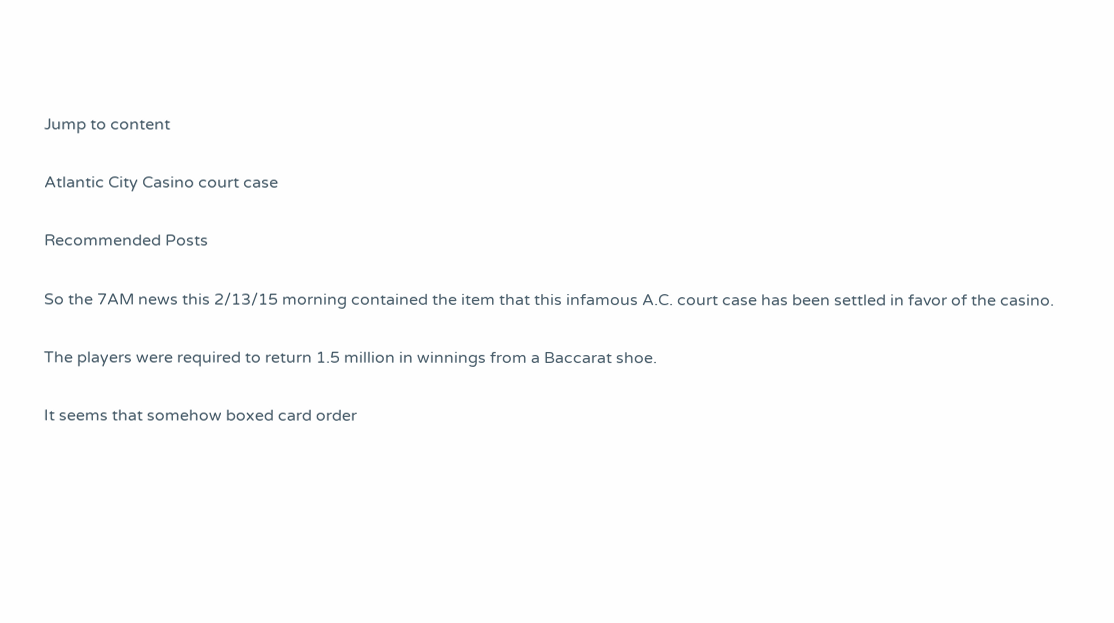Jump to content

Atlantic City Casino court case

Recommended Posts

So the 7AM news this 2/13/15 morning contained the item that this infamous A.C. court case has been settled in favor of the casino.

The players were required to return 1.5 million in winnings from a Baccarat shoe.

It seems that somehow boxed card order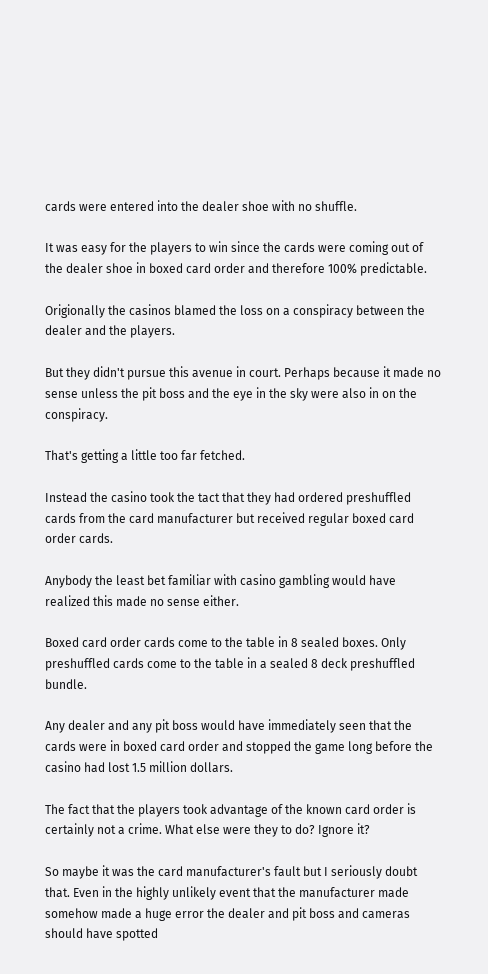cards were entered into the dealer shoe with no shuffle.

It was easy for the players to win since the cards were coming out of the dealer shoe in boxed card order and therefore 100% predictable.

Origionally the casinos blamed the loss on a conspiracy between the dealer and the players.

But they didn't pursue this avenue in court. Perhaps because it made no sense unless the pit boss and the eye in the sky were also in on the conspiracy.

That's getting a little too far fetched.

Instead the casino took the tact that they had ordered preshuffled cards from the card manufacturer but received regular boxed card order cards.

Anybody the least bet familiar with casino gambling would have realized this made no sense either.

Boxed card order cards come to the table in 8 sealed boxes. Only preshuffled cards come to the table in a sealed 8 deck preshuffled bundle.

Any dealer and any pit boss would have immediately seen that the cards were in boxed card order and stopped the game long before the casino had lost 1.5 million dollars.

The fact that the players took advantage of the known card order is certainly not a crime. What else were they to do? Ignore it?

So maybe it was the card manufacturer's fault but I seriously doubt that. Even in the highly unlikely event that the manufacturer made somehow made a huge error the dealer and pit boss and cameras should have spotted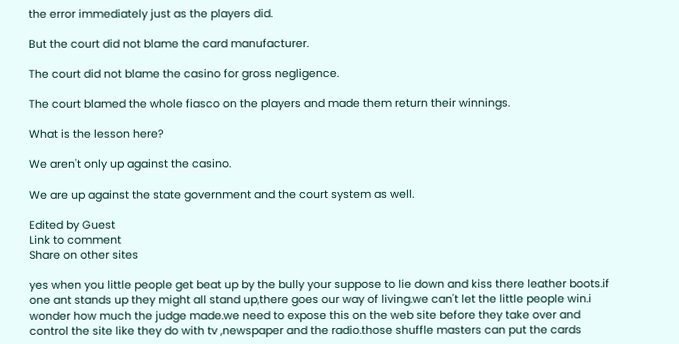the error immediately just as the players did.

But the court did not blame the card manufacturer.

The court did not blame the casino for gross negligence.

The court blamed the whole fiasco on the players and made them return their winnings.

What is the lesson here?

We aren't only up against the casino.

We are up against the state government and the court system as well.

Edited by Guest
Link to comment
Share on other sites

yes when you little people get beat up by the bully your suppose to lie down and kiss there leather boots.if one ant stands up they might all stand up,there goes our way of living.we can't let the little people win.i wonder how much the judge made.we need to expose this on the web site before they take over and control the site like they do with tv ,newspaper and the radio.those shuffle masters can put the cards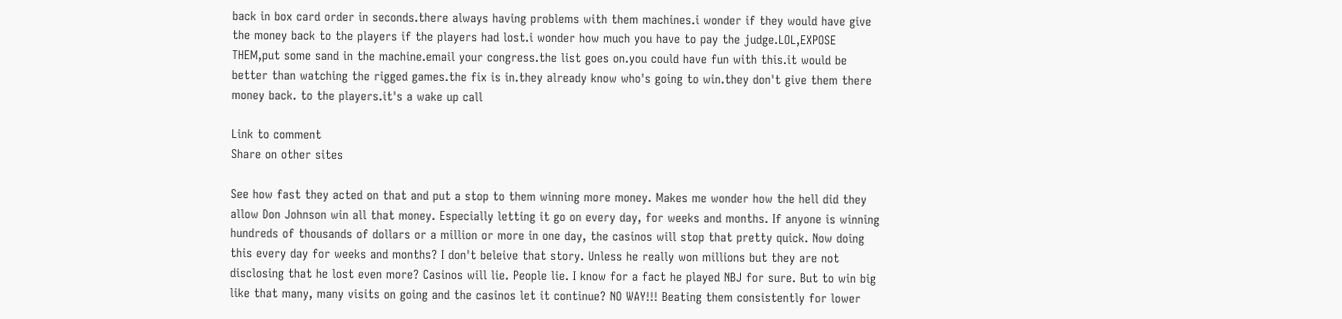back in box card order in seconds.there always having problems with them machines.i wonder if they would have give the money back to the players if the players had lost.i wonder how much you have to pay the judge.LOL,EXPOSE THEM,put some sand in the machine.email your congress.the list goes on.you could have fun with this.it would be better than watching the rigged games.the fix is in.they already know who's going to win.they don't give them there money back. to the players.it's a wake up call

Link to comment
Share on other sites

See how fast they acted on that and put a stop to them winning more money. Makes me wonder how the hell did they allow Don Johnson win all that money. Especially letting it go on every day, for weeks and months. If anyone is winning hundreds of thousands of dollars or a million or more in one day, the casinos will stop that pretty quick. Now doing this every day for weeks and months? I don't beleive that story. Unless he really won millions but they are not disclosing that he lost even more? Casinos will lie. People lie. I know for a fact he played NBJ for sure. But to win big like that many, many visits on going and the casinos let it continue? NO WAY!!! Beating them consistently for lower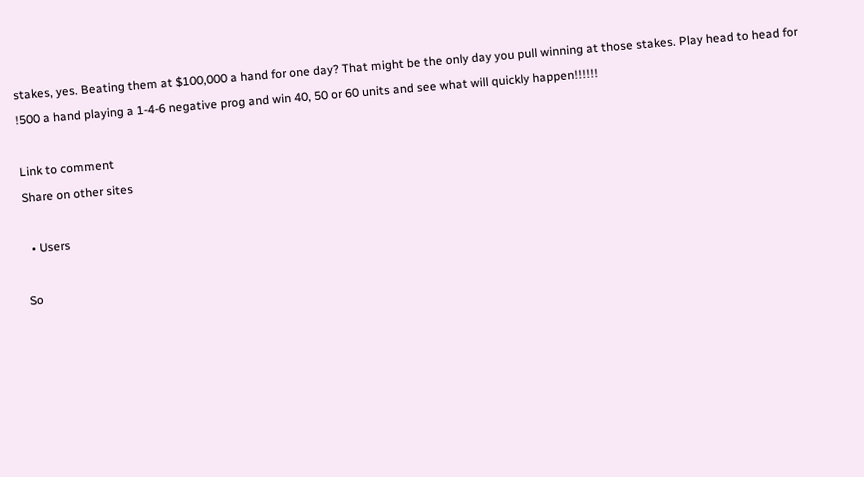stakes, yes. Beating them at $100,000 a hand for one day? That might be the only day you pull winning at those stakes. Play head to head for !500 a hand playing a 1-4-6 negative prog and win 40, 50 or 60 units and see what will quickly happen!!!!!!

Link to comment
Share on other sites

  • Users

So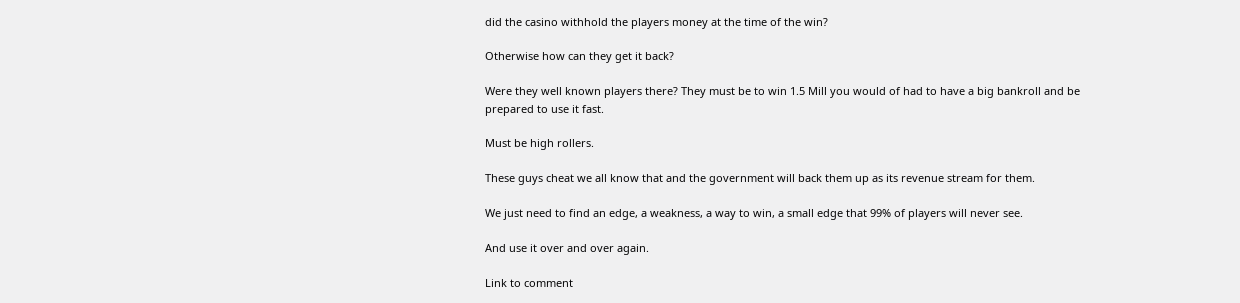did the casino withhold the players money at the time of the win?

Otherwise how can they get it back?

Were they well known players there? They must be to win 1.5 Mill you would of had to have a big bankroll and be prepared to use it fast.

Must be high rollers.

These guys cheat we all know that and the government will back them up as its revenue stream for them.

We just need to find an edge, a weakness, a way to win, a small edge that 99% of players will never see.

And use it over and over again.

Link to comment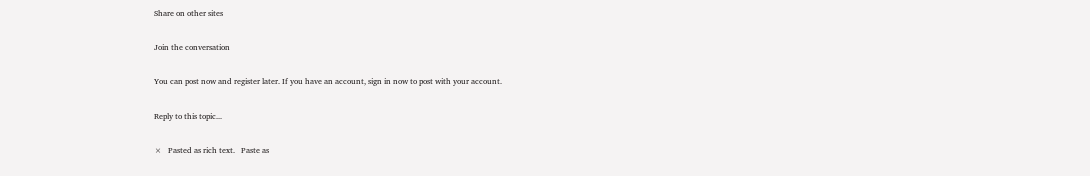Share on other sites

Join the conversation

You can post now and register later. If you have an account, sign in now to post with your account.

Reply to this topic...

×   Pasted as rich text.   Paste as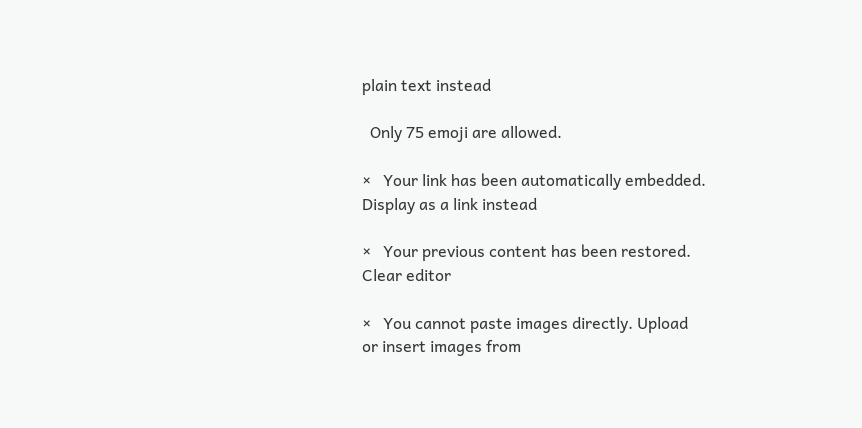plain text instead

  Only 75 emoji are allowed.

×   Your link has been automatically embedded.   Display as a link instead

×   Your previous content has been restored.   Clear editor

×   You cannot paste images directly. Upload or insert images from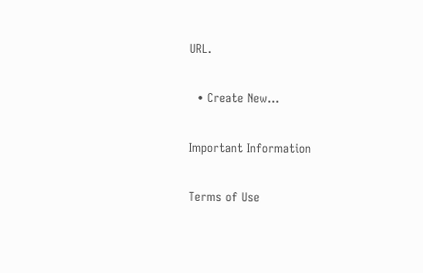URL.

  • Create New...

Important Information

Terms of Use